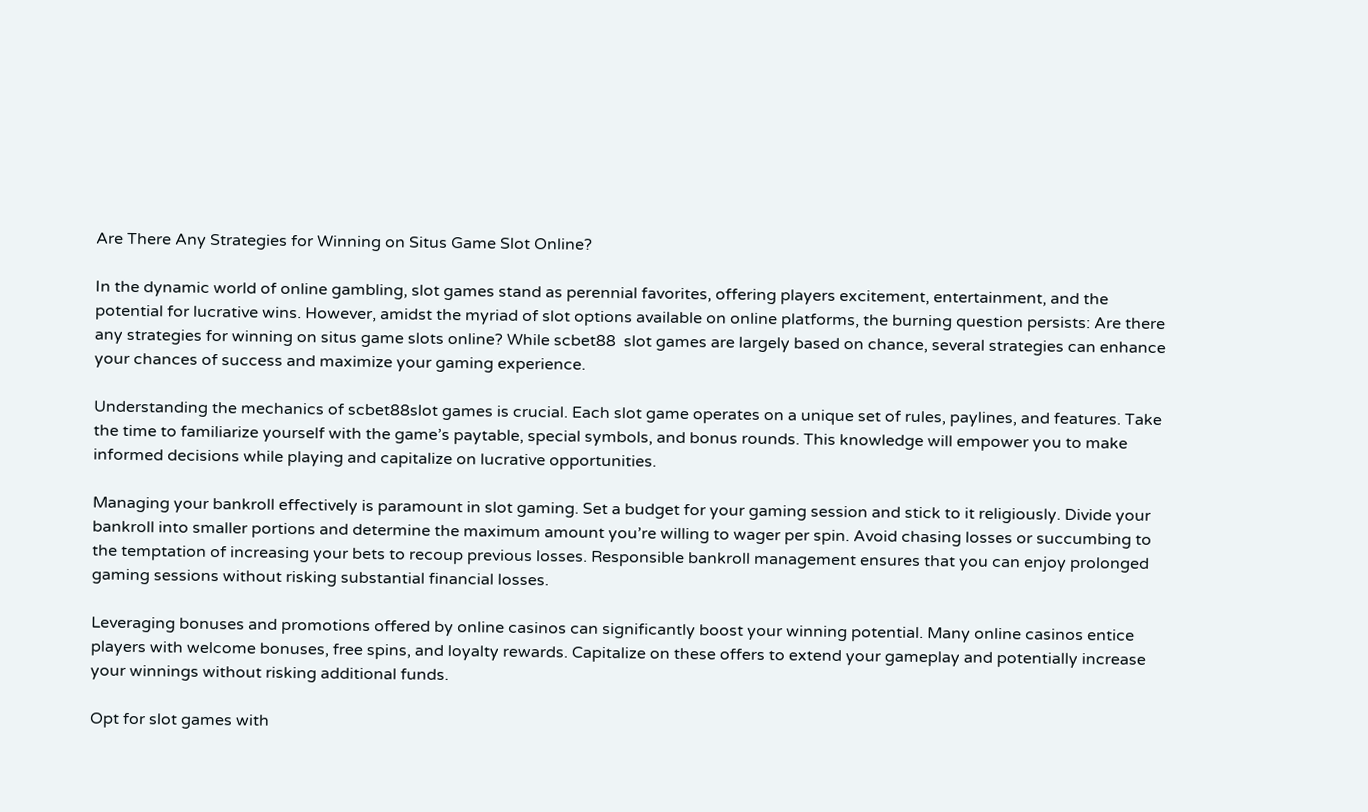Are There Any Strategies for Winning on Situs Game Slot Online?

In the dynamic world of online gambling, slot games stand as perennial favorites, offering players excitement, entertainment, and the potential for lucrative wins. However, amidst the myriad of slot options available on online platforms, the burning question persists: Are there any strategies for winning on situs game slots online? While scbet88  slot games are largely based on chance, several strategies can enhance your chances of success and maximize your gaming experience.

Understanding the mechanics of scbet88slot games is crucial. Each slot game operates on a unique set of rules, paylines, and features. Take the time to familiarize yourself with the game’s paytable, special symbols, and bonus rounds. This knowledge will empower you to make informed decisions while playing and capitalize on lucrative opportunities.

Managing your bankroll effectively is paramount in slot gaming. Set a budget for your gaming session and stick to it religiously. Divide your bankroll into smaller portions and determine the maximum amount you’re willing to wager per spin. Avoid chasing losses or succumbing to the temptation of increasing your bets to recoup previous losses. Responsible bankroll management ensures that you can enjoy prolonged gaming sessions without risking substantial financial losses.

Leveraging bonuses and promotions offered by online casinos can significantly boost your winning potential. Many online casinos entice players with welcome bonuses, free spins, and loyalty rewards. Capitalize on these offers to extend your gameplay and potentially increase your winnings without risking additional funds.

Opt for slot games with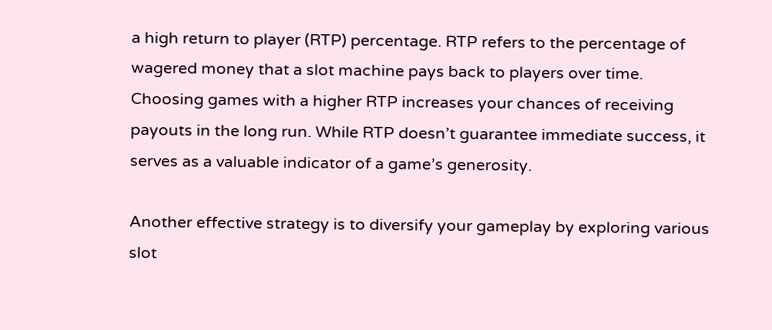a high return to player (RTP) percentage. RTP refers to the percentage of wagered money that a slot machine pays back to players over time. Choosing games with a higher RTP increases your chances of receiving payouts in the long run. While RTP doesn’t guarantee immediate success, it serves as a valuable indicator of a game’s generosity.

Another effective strategy is to diversify your gameplay by exploring various slot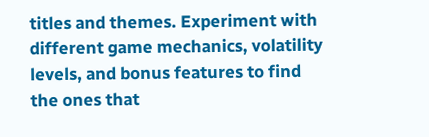titles and themes. Experiment with different game mechanics, volatility levels, and bonus features to find the ones that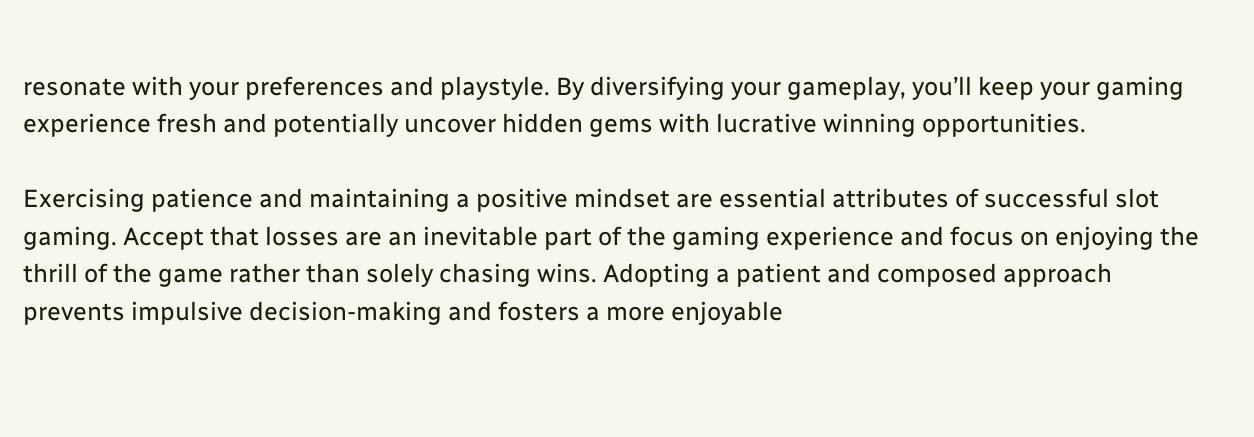resonate with your preferences and playstyle. By diversifying your gameplay, you’ll keep your gaming experience fresh and potentially uncover hidden gems with lucrative winning opportunities.

Exercising patience and maintaining a positive mindset are essential attributes of successful slot gaming. Accept that losses are an inevitable part of the gaming experience and focus on enjoying the thrill of the game rather than solely chasing wins. Adopting a patient and composed approach prevents impulsive decision-making and fosters a more enjoyable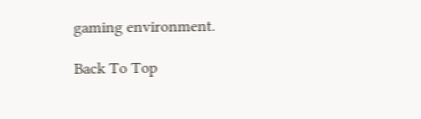gaming environment.

Back To Top